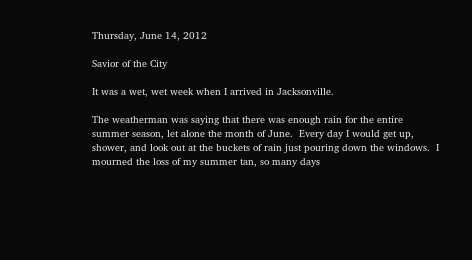Thursday, June 14, 2012

Savior of the City

It was a wet, wet week when I arrived in Jacksonville.

The weatherman was saying that there was enough rain for the entire summer season, let alone the month of June.  Every day I would get up, shower, and look out at the buckets of rain just pouring down the windows.  I mourned the loss of my summer tan, so many days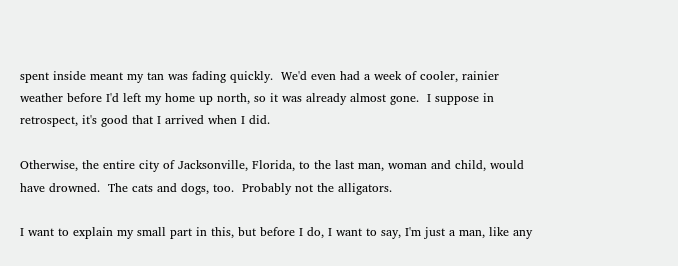spent inside meant my tan was fading quickly.  We'd even had a week of cooler, rainier weather before I'd left my home up north, so it was already almost gone.  I suppose in retrospect, it's good that I arrived when I did.

Otherwise, the entire city of Jacksonville, Florida, to the last man, woman and child, would have drowned.  The cats and dogs, too.  Probably not the alligators.

I want to explain my small part in this, but before I do, I want to say, I'm just a man, like any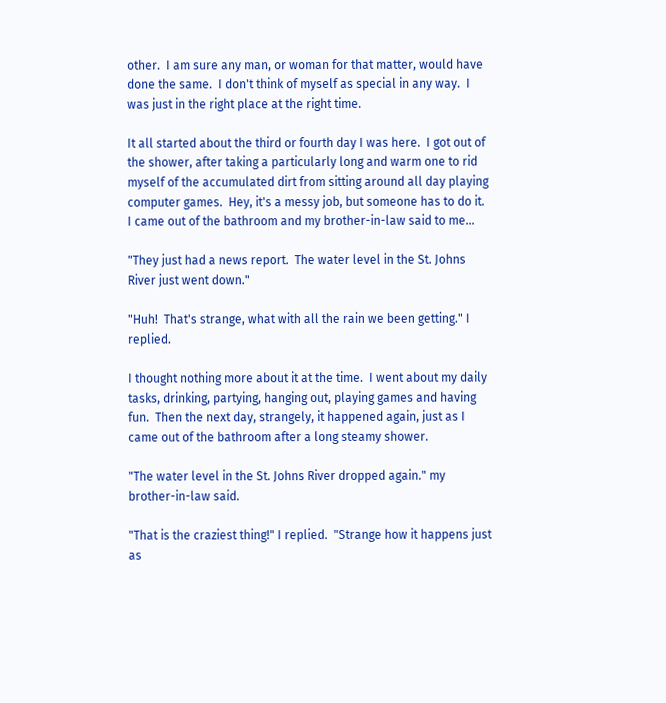other.  I am sure any man, or woman for that matter, would have done the same.  I don't think of myself as special in any way.  I was just in the right place at the right time.

It all started about the third or fourth day I was here.  I got out of the shower, after taking a particularly long and warm one to rid myself of the accumulated dirt from sitting around all day playing computer games.  Hey, it's a messy job, but someone has to do it.  I came out of the bathroom and my brother-in-law said to me...

"They just had a news report.  The water level in the St. Johns River just went down."

"Huh!  That's strange, what with all the rain we been getting." I replied.

I thought nothing more about it at the time.  I went about my daily tasks, drinking, partying, hanging out, playing games and having fun.  Then the next day, strangely, it happened again, just as I came out of the bathroom after a long steamy shower.

"The water level in the St. Johns River dropped again." my brother-in-law said.

"That is the craziest thing!" I replied.  "Strange how it happens just as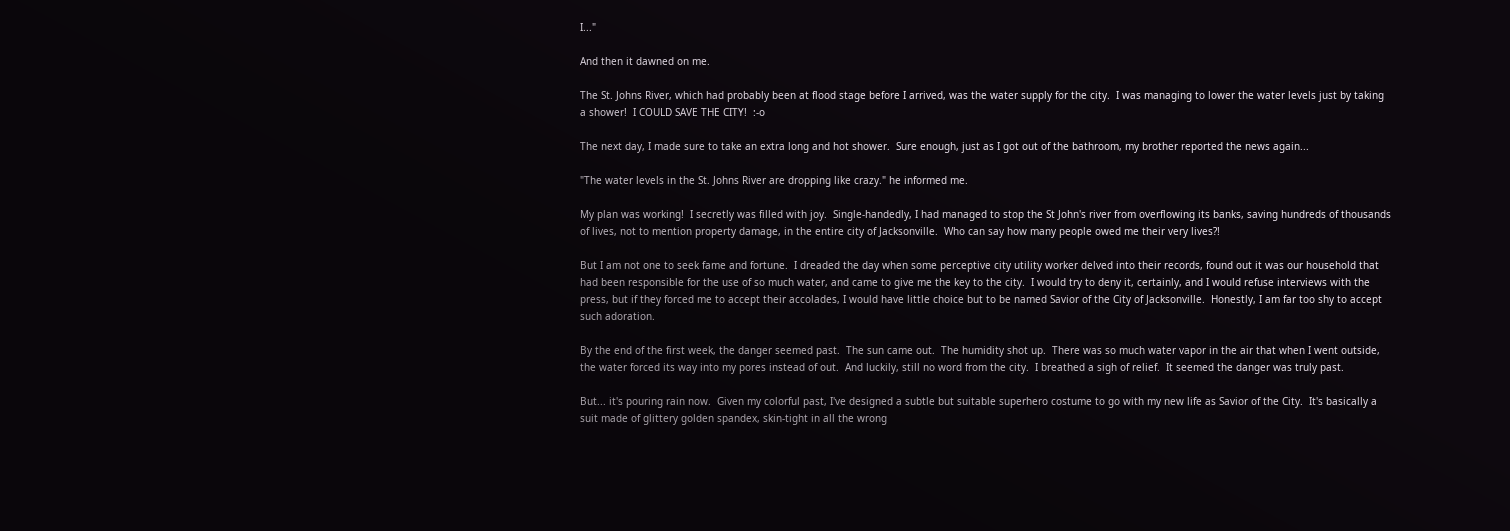I..."

And then it dawned on me.

The St. Johns River, which had probably been at flood stage before I arrived, was the water supply for the city.  I was managing to lower the water levels just by taking a shower!  I COULD SAVE THE CITY!  :-o

The next day, I made sure to take an extra long and hot shower.  Sure enough, just as I got out of the bathroom, my brother reported the news again...

"The water levels in the St. Johns River are dropping like crazy." he informed me.

My plan was working!  I secretly was filled with joy.  Single-handedly, I had managed to stop the St John's river from overflowing its banks, saving hundreds of thousands of lives, not to mention property damage, in the entire city of Jacksonville.  Who can say how many people owed me their very lives?!

But I am not one to seek fame and fortune.  I dreaded the day when some perceptive city utility worker delved into their records, found out it was our household that had been responsible for the use of so much water, and came to give me the key to the city.  I would try to deny it, certainly, and I would refuse interviews with the press, but if they forced me to accept their accolades, I would have little choice but to be named Savior of the City of Jacksonville.  Honestly, I am far too shy to accept such adoration.

By the end of the first week, the danger seemed past.  The sun came out.  The humidity shot up.  There was so much water vapor in the air that when I went outside, the water forced its way into my pores instead of out.  And luckily, still no word from the city.  I breathed a sigh of relief.  It seemed the danger was truly past.

But... it's pouring rain now.  Given my colorful past, I've designed a subtle but suitable superhero costume to go with my new life as Savior of the City.  It's basically a suit made of glittery golden spandex, skin-tight in all the wrong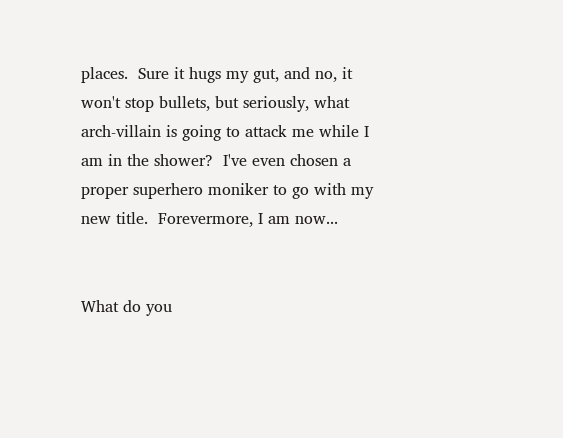places.  Sure it hugs my gut, and no, it won't stop bullets, but seriously, what arch-villain is going to attack me while I am in the shower?  I've even chosen a proper superhero moniker to go with my new title.  Forevermore, I am now...


What do you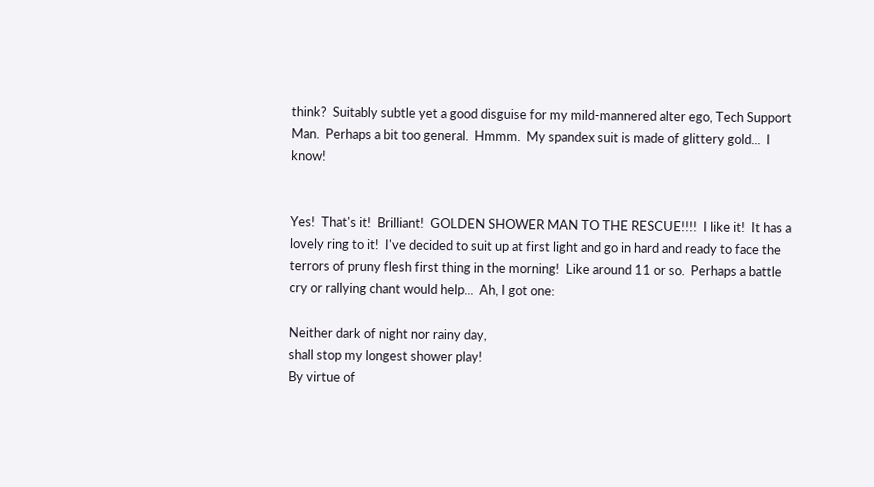think?  Suitably subtle yet a good disguise for my mild-mannered alter ego, Tech Support Man.  Perhaps a bit too general.  Hmmm.  My spandex suit is made of glittery gold...  I know!


Yes!  That's it!  Brilliant!  GOLDEN SHOWER MAN TO THE RESCUE!!!!  I like it!  It has a lovely ring to it!  I've decided to suit up at first light and go in hard and ready to face the terrors of pruny flesh first thing in the morning!  Like around 11 or so.  Perhaps a battle cry or rallying chant would help...  Ah, I got one:

Neither dark of night nor rainy day,
shall stop my longest shower play!
By virtue of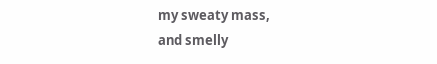my sweaty mass,
and smelly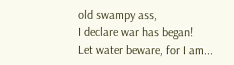old swampy ass,
I declare war has began!
Let water beware, for I am...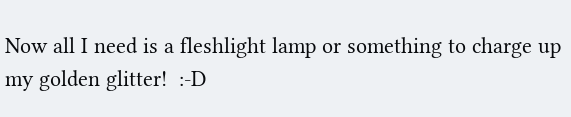Now all I need is a fleshlight lamp or something to charge up my golden glitter!  :-D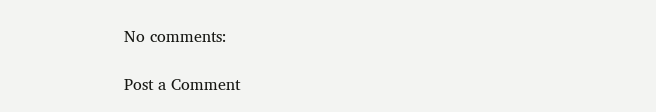No comments:

Post a Comment